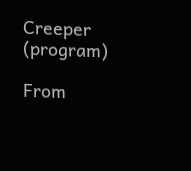Creeper (program)

From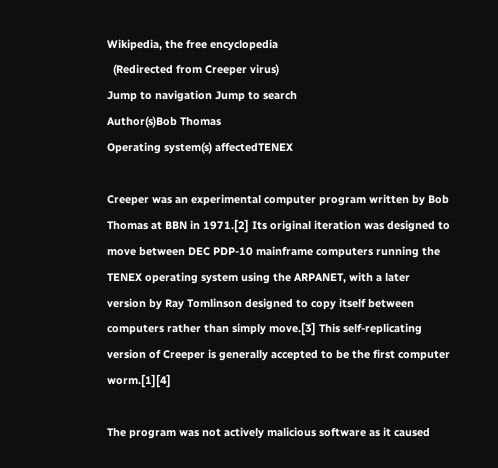Wikipedia, the free encyclopedia
  (Redirected from Creeper virus)
Jump to navigation Jump to search
Author(s)Bob Thomas
Operating system(s) affectedTENEX

Creeper was an experimental computer program written by Bob Thomas at BBN in 1971.[2] Its original iteration was designed to move between DEC PDP-10 mainframe computers running the TENEX operating system using the ARPANET, with a later version by Ray Tomlinson designed to copy itself between computers rather than simply move.[3] This self-replicating version of Creeper is generally accepted to be the first computer worm.[1][4]

The program was not actively malicious software as it caused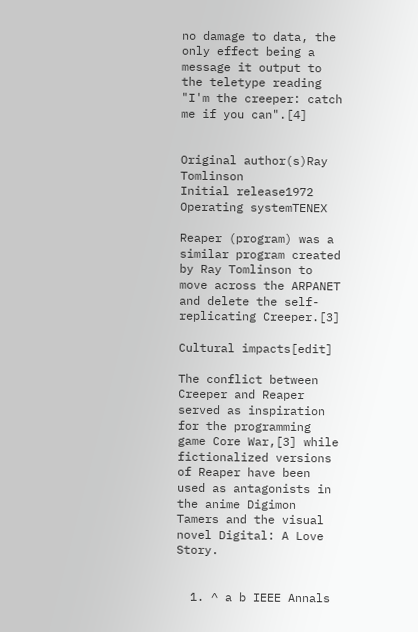no damage to data, the only effect being a message it output to the teletype reading "I'm the creeper: catch me if you can".[4]


Original author(s)Ray Tomlinson
Initial release1972
Operating systemTENEX

Reaper (program) was a similar program created by Ray Tomlinson to move across the ARPANET and delete the self-replicating Creeper.[3]

Cultural impacts[edit]

The conflict between Creeper and Reaper served as inspiration for the programming game Core War,[3] while fictionalized versions of Reaper have been used as antagonists in the anime Digimon Tamers and the visual novel Digital: A Love Story.


  1. ^ a b IEEE Annals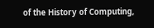of the History of Computing,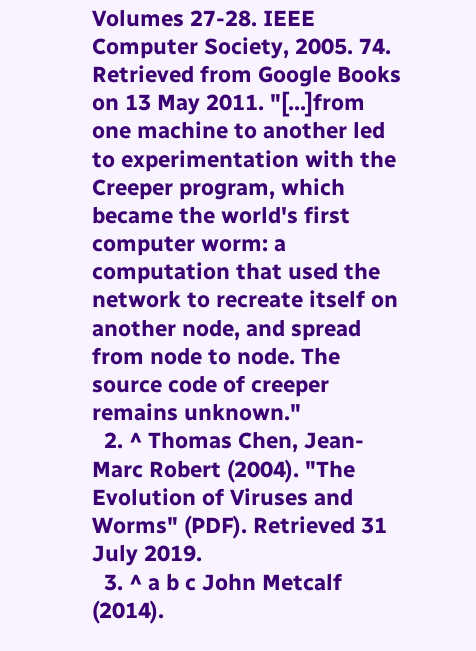Volumes 27-28. IEEE Computer Society, 2005. 74. Retrieved from Google Books on 13 May 2011. "[...]from one machine to another led to experimentation with the Creeper program, which became the world's first computer worm: a computation that used the network to recreate itself on another node, and spread from node to node. The source code of creeper remains unknown."
  2. ^ Thomas Chen, Jean-Marc Robert (2004). "The Evolution of Viruses and Worms" (PDF). Retrieved 31 July 2019.
  3. ^ a b c John Metcalf (2014).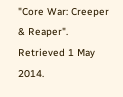"Core War: Creeper & Reaper". Retrieved 1 May 2014.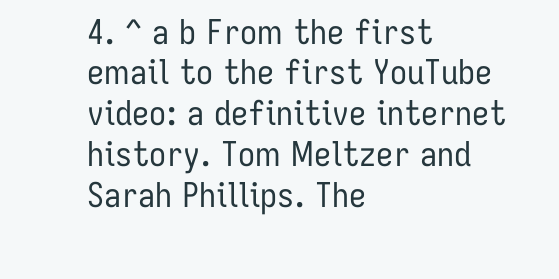4. ^ a b From the first email to the first YouTube video: a definitive internet history. Tom Meltzer and Sarah Phillips. The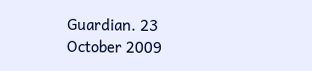Guardian. 23 October 2009